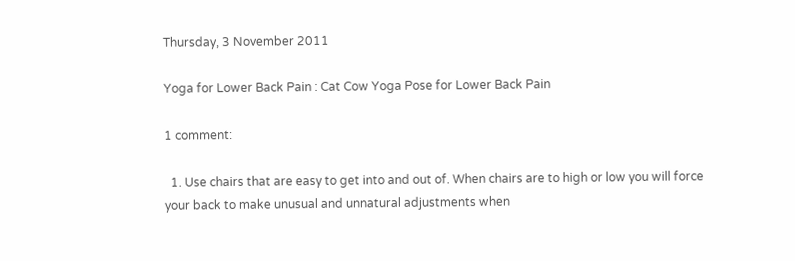Thursday, 3 November 2011

Yoga for Lower Back Pain : Cat Cow Yoga Pose for Lower Back Pain

1 comment:

  1. Use chairs that are easy to get into and out of. When chairs are to high or low you will force your back to make unusual and unnatural adjustments when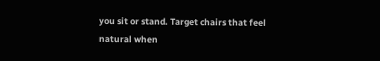you sit or stand. Target chairs that feel natural when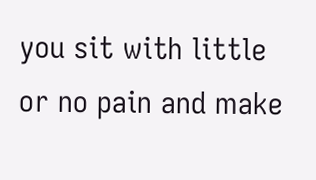you sit with little or no pain and make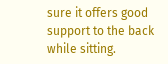sure it offers good support to the back while sitting.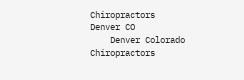Chiropractors Denver CO
    Denver Colorado Chiropractors